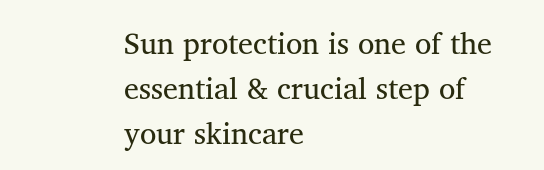Sun protection is one of the essential & crucial step of your skincare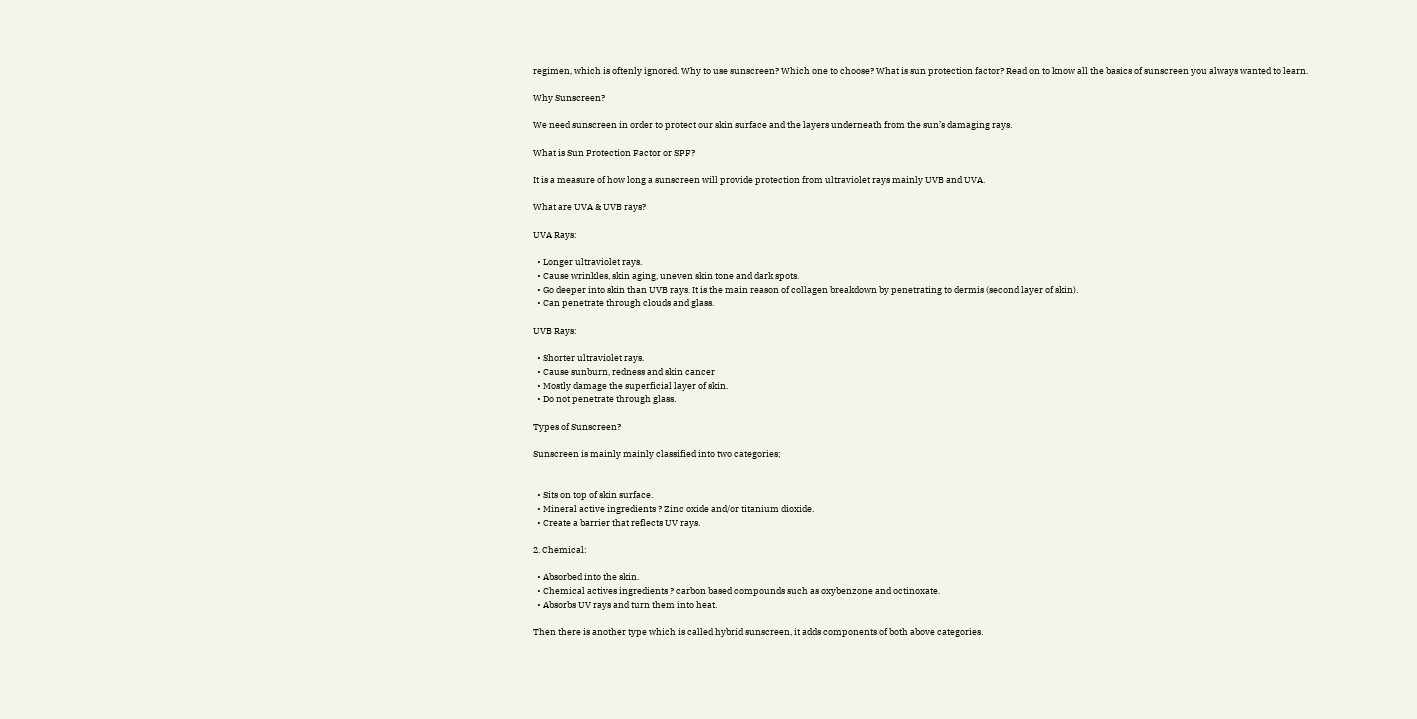regimen, which is oftenly ignored. Why to use sunscreen? Which one to choose? What is sun protection factor? Read on to know all the basics of sunscreen you always wanted to learn.

Why Sunscreen?

We need sunscreen in order to protect our skin surface and the layers underneath from the sun’s damaging rays.

What is Sun Protection Factor or SPF?

It is a measure of how long a sunscreen will provide protection from ultraviolet rays mainly UVB and UVA.

What are UVA & UVB rays?

UVA Rays:

  • Longer ultraviolet rays.
  • Cause wrinkles, skin aging, uneven skin tone and dark spots.
  • Go deeper into skin than UVB rays. It is the main reason of collagen breakdown by penetrating to dermis (second layer of skin).
  • Can penetrate through clouds and glass.

UVB Rays:

  • Shorter ultraviolet rays.
  • Cause sunburn, redness and skin cancer
  • Mostly damage the superficial layer of skin.
  • Do not penetrate through glass.

Types of Sunscreen?

Sunscreen is mainly mainly classified into two categories;


  • Sits on top of skin surface.
  • Mineral active ingredients ? Zinc oxide and/or titanium dioxide.
  • Create a barrier that reflects UV rays.

2. Chemical:

  • Absorbed into the skin.
  • Chemical actives ingredients ? carbon based compounds such as oxybenzone and octinoxate.
  • Absorbs UV rays and turn them into heat.

Then there is another type which is called hybrid sunscreen, it adds components of both above categories.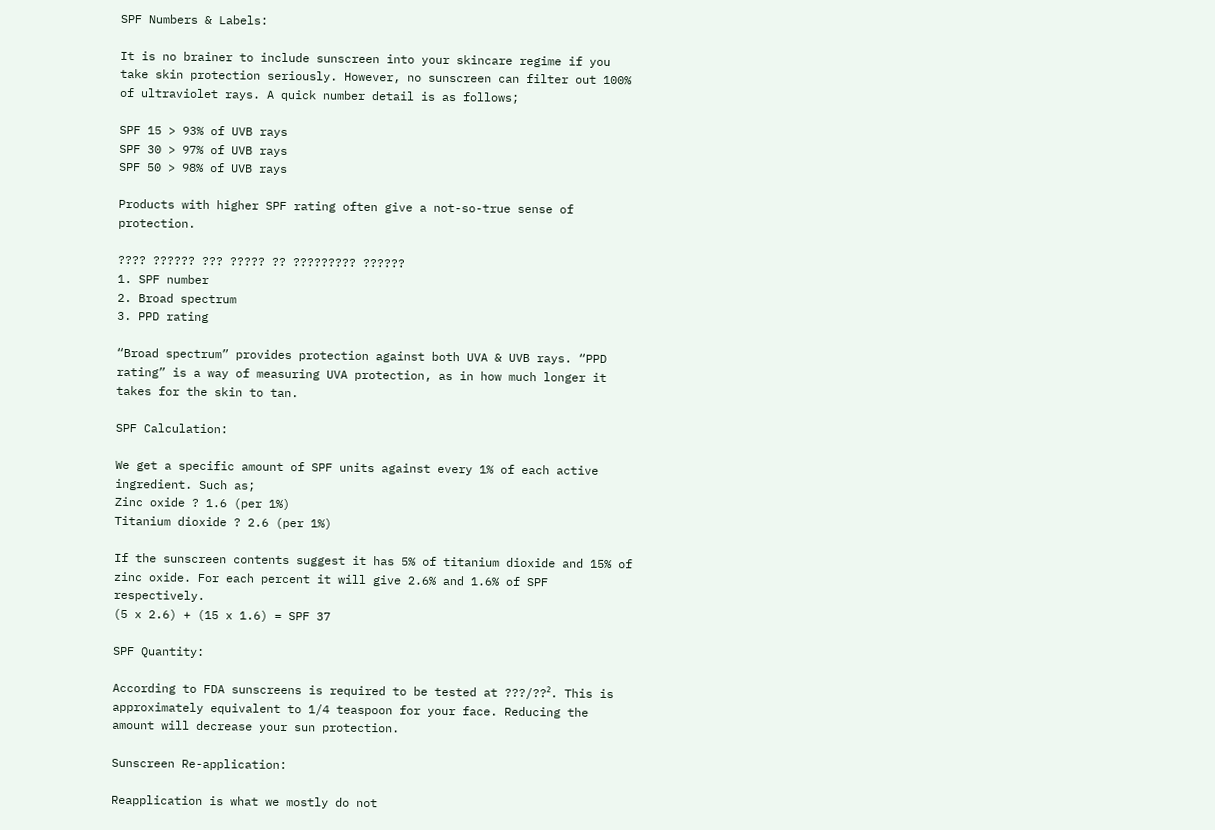SPF Numbers & Labels:

It is no brainer to include sunscreen into your skincare regime if you take skin protection seriously. However, no sunscreen can filter out 100% of ultraviolet rays. A quick number detail is as follows;

SPF 15 > 93% of UVB rays
SPF 30 > 97% of UVB rays
SPF 50 > 98% of UVB rays

Products with higher SPF rating often give a not-so-true sense of protection.

???? ?????? ??? ????? ?? ????????? ??????
1. SPF number
2. Broad spectrum
3. PPD rating

“Broad spectrum” provides protection against both UVA & UVB rays. “PPD rating” is a way of measuring UVA protection, as in how much longer it takes for the skin to tan.

SPF Calculation:

We get a specific amount of SPF units against every 1% of each active ingredient. Such as;
Zinc oxide ? 1.6 (per 1%)
Titanium dioxide ? 2.6 (per 1%)

If the sunscreen contents suggest it has 5% of titanium dioxide and 15% of zinc oxide. For each percent it will give 2.6% and 1.6% of SPF respectively.
(5 x 2.6) + (15 x 1.6) = SPF 37

SPF Quantity:

According to FDA sunscreens is required to be tested at ???/??². This is approximately equivalent to 1/4 teaspoon for your face. Reducing the amount will decrease your sun protection.

Sunscreen Re-application:

Reapplication is what we mostly do not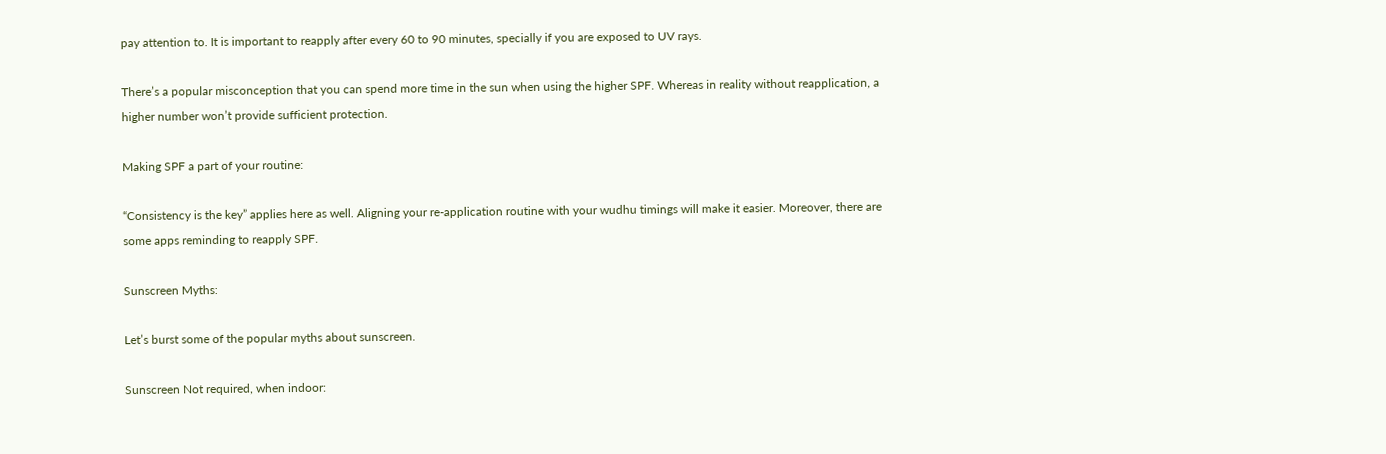pay attention to. It is important to reapply after every 60 to 90 minutes, specially if you are exposed to UV rays.

There’s a popular misconception that you can spend more time in the sun when using the higher SPF. Whereas in reality without reapplication, a higher number won’t provide sufficient protection.

Making SPF a part of your routine:

“Consistency is the key” applies here as well. Aligning your re-application routine with your wudhu timings will make it easier. Moreover, there are some apps reminding to reapply SPF.

Sunscreen Myths:

Let’s burst some of the popular myths about sunscreen.

Sunscreen Not required, when indoor: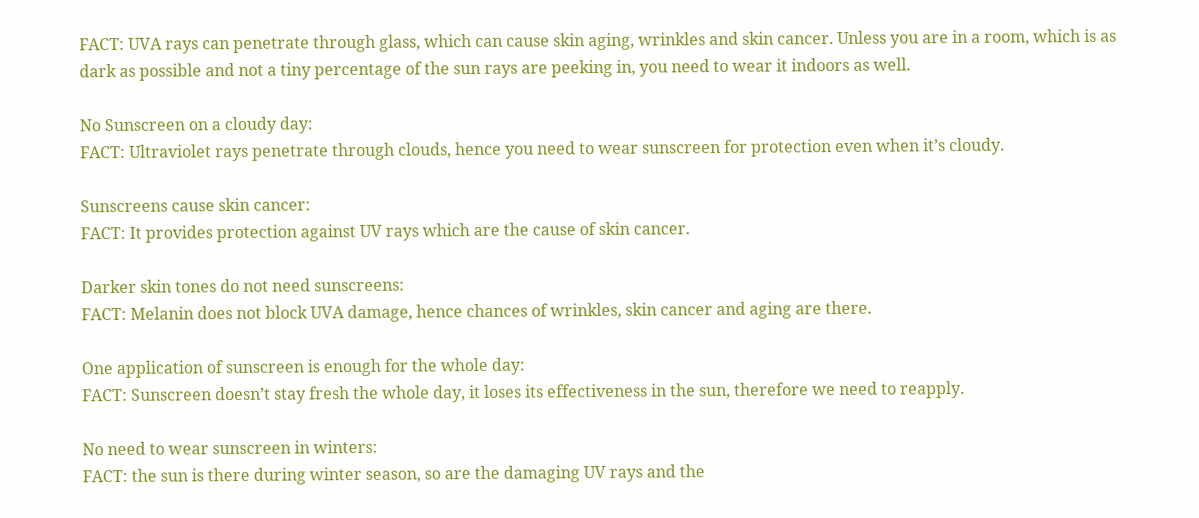FACT: UVA rays can penetrate through glass, which can cause skin aging, wrinkles and skin cancer. Unless you are in a room, which is as dark as possible and not a tiny percentage of the sun rays are peeking in, you need to wear it indoors as well.

No Sunscreen on a cloudy day:
FACT: Ultraviolet rays penetrate through clouds, hence you need to wear sunscreen for protection even when it’s cloudy.

Sunscreens cause skin cancer:
FACT: It provides protection against UV rays which are the cause of skin cancer.

Darker skin tones do not need sunscreens:
FACT: Melanin does not block UVA damage, hence chances of wrinkles, skin cancer and aging are there.

One application of sunscreen is enough for the whole day:
FACT: Sunscreen doesn’t stay fresh the whole day, it loses its effectiveness in the sun, therefore we need to reapply.

No need to wear sunscreen in winters:
FACT: the sun is there during winter season, so are the damaging UV rays and the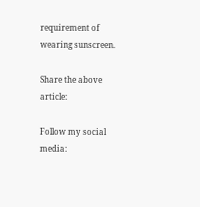requirement of wearing sunscreen.

Share the above article:

Follow my social media: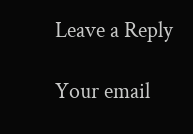Leave a Reply

Your email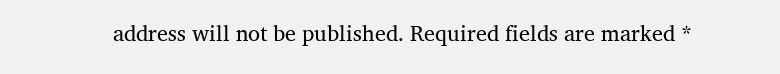address will not be published. Required fields are marked *